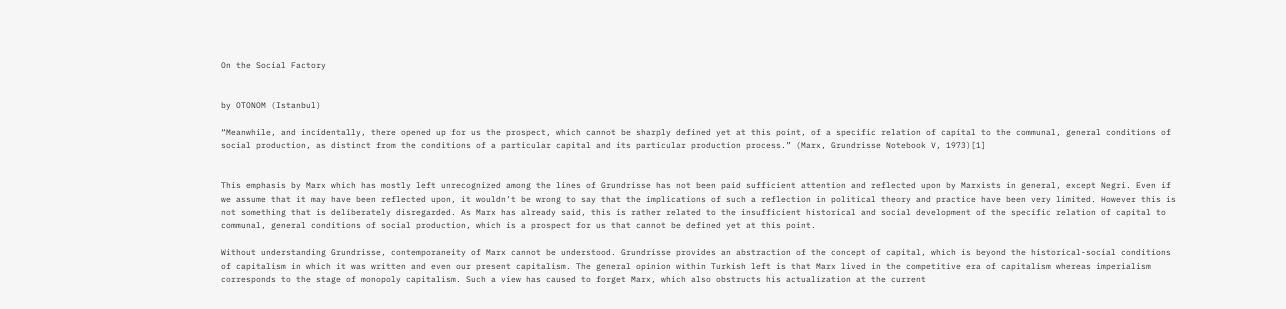On the Social Factory


by OTONOM (Istanbul)

“Meanwhile, and incidentally, there opened up for us the prospect, which cannot be sharply defined yet at this point, of a specific relation of capital to the communal, general conditions of social production, as distinct from the conditions of a particular capital and its particular production process.” (Marx, Grundrisse Notebook V, 1973)[1]


This emphasis by Marx which has mostly left unrecognized among the lines of Grundrisse has not been paid sufficient attention and reflected upon by Marxists in general, except Negri. Even if we assume that it may have been reflected upon, it wouldn’t be wrong to say that the implications of such a reflection in political theory and practice have been very limited. However this is not something that is deliberately disregarded. As Marx has already said, this is rather related to the insufficient historical and social development of the specific relation of capital to communal, general conditions of social production, which is a prospect for us that cannot be defined yet at this point.

Without understanding Grundrisse, contemporaneity of Marx cannot be understood. Grundrisse provides an abstraction of the concept of capital, which is beyond the historical-social conditions of capitalism in which it was written and even our present capitalism. The general opinion within Turkish left is that Marx lived in the competitive era of capitalism whereas imperialism corresponds to the stage of monopoly capitalism. Such a view has caused to forget Marx, which also obstructs his actualization at the current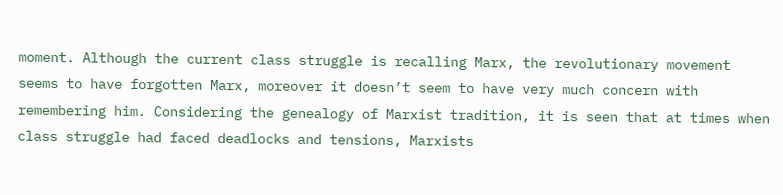moment. Although the current class struggle is recalling Marx, the revolutionary movement seems to have forgotten Marx, moreover it doesn’t seem to have very much concern with remembering him. Considering the genealogy of Marxist tradition, it is seen that at times when class struggle had faced deadlocks and tensions, Marxists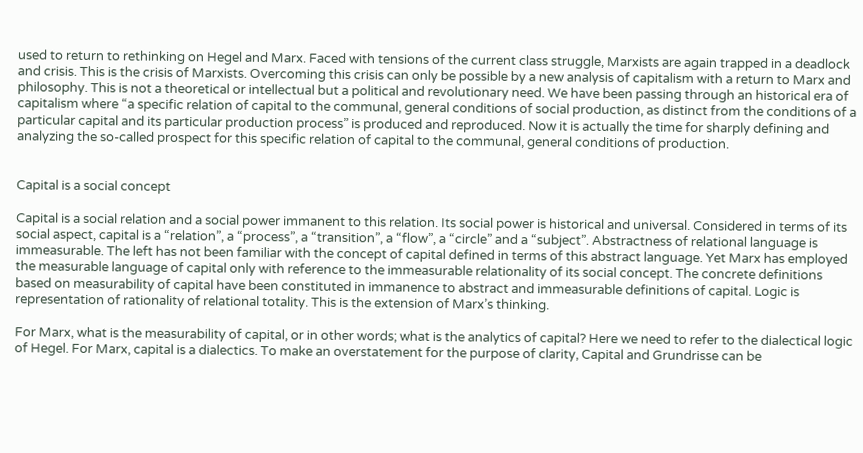used to return to rethinking on Hegel and Marx. Faced with tensions of the current class struggle, Marxists are again trapped in a deadlock and crisis. This is the crisis of Marxists. Overcoming this crisis can only be possible by a new analysis of capitalism with a return to Marx and philosophy. This is not a theoretical or intellectual but a political and revolutionary need. We have been passing through an historical era of capitalism where “a specific relation of capital to the communal, general conditions of social production, as distinct from the conditions of a particular capital and its particular production process” is produced and reproduced. Now it is actually the time for sharply defining and analyzing the so-called prospect for this specific relation of capital to the communal, general conditions of production.


Capital is a social concept

Capital is a social relation and a social power immanent to this relation. Its social power is historical and universal. Considered in terms of its social aspect, capital is a “relation”, a “process”, a “transition”, a “flow”, a “circle” and a “subject”. Abstractness of relational language is immeasurable. The left has not been familiar with the concept of capital defined in terms of this abstract language. Yet Marx has employed the measurable language of capital only with reference to the immeasurable relationality of its social concept. The concrete definitions based on measurability of capital have been constituted in immanence to abstract and immeasurable definitions of capital. Logic is representation of rationality of relational totality. This is the extension of Marx’s thinking.

For Marx, what is the measurability of capital, or in other words; what is the analytics of capital? Here we need to refer to the dialectical logic of Hegel. For Marx, capital is a dialectics. To make an overstatement for the purpose of clarity, Capital and Grundrisse can be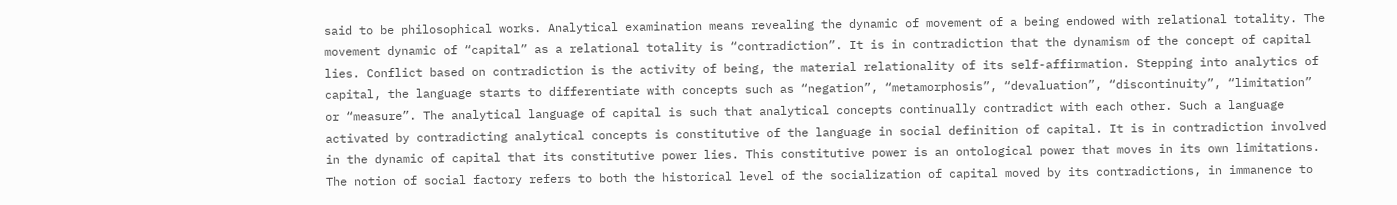said to be philosophical works. Analytical examination means revealing the dynamic of movement of a being endowed with relational totality. The movement dynamic of “capital” as a relational totality is “contradiction”. It is in contradiction that the dynamism of the concept of capital lies. Conflict based on contradiction is the activity of being, the material relationality of its self-affirmation. Stepping into analytics of capital, the language starts to differentiate with concepts such as “negation”, “metamorphosis”, “devaluation”, “discontinuity”, “limitation” or “measure”. The analytical language of capital is such that analytical concepts continually contradict with each other. Such a language activated by contradicting analytical concepts is constitutive of the language in social definition of capital. It is in contradiction involved in the dynamic of capital that its constitutive power lies. This constitutive power is an ontological power that moves in its own limitations. The notion of social factory refers to both the historical level of the socialization of capital moved by its contradictions, in immanence to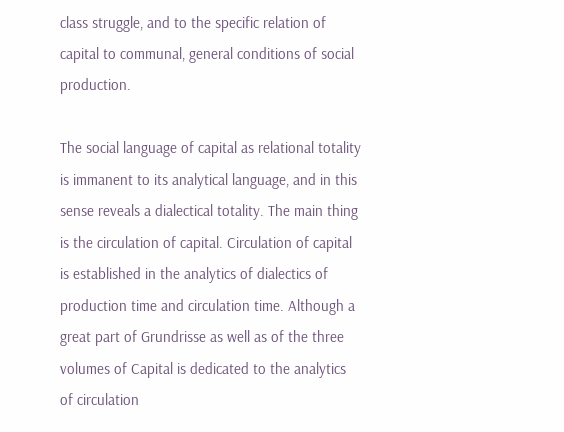class struggle, and to the specific relation of capital to communal, general conditions of social production.

The social language of capital as relational totality is immanent to its analytical language, and in this sense reveals a dialectical totality. The main thing is the circulation of capital. Circulation of capital is established in the analytics of dialectics of production time and circulation time. Although a great part of Grundrisse as well as of the three volumes of Capital is dedicated to the analytics of circulation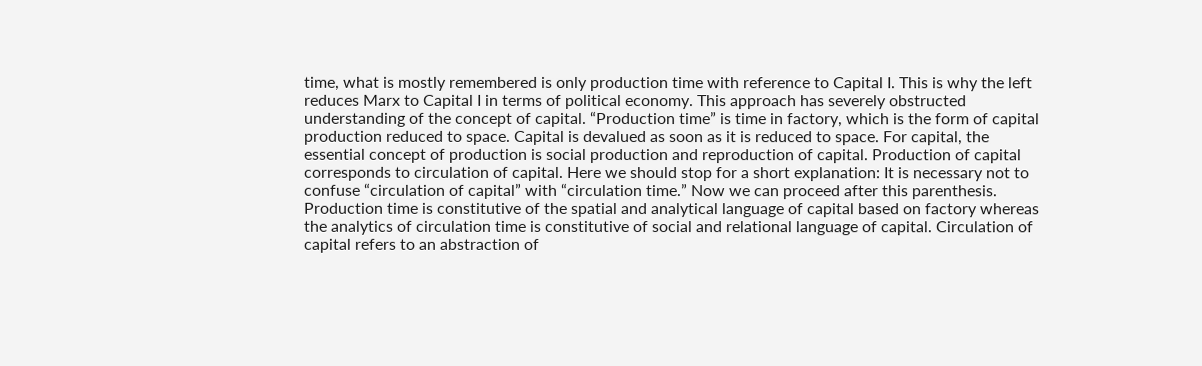time, what is mostly remembered is only production time with reference to Capital I. This is why the left reduces Marx to Capital I in terms of political economy. This approach has severely obstructed understanding of the concept of capital. “Production time” is time in factory, which is the form of capital production reduced to space. Capital is devalued as soon as it is reduced to space. For capital, the essential concept of production is social production and reproduction of capital. Production of capital corresponds to circulation of capital. Here we should stop for a short explanation: It is necessary not to confuse “circulation of capital” with “circulation time.” Now we can proceed after this parenthesis. Production time is constitutive of the spatial and analytical language of capital based on factory whereas the analytics of circulation time is constitutive of social and relational language of capital. Circulation of capital refers to an abstraction of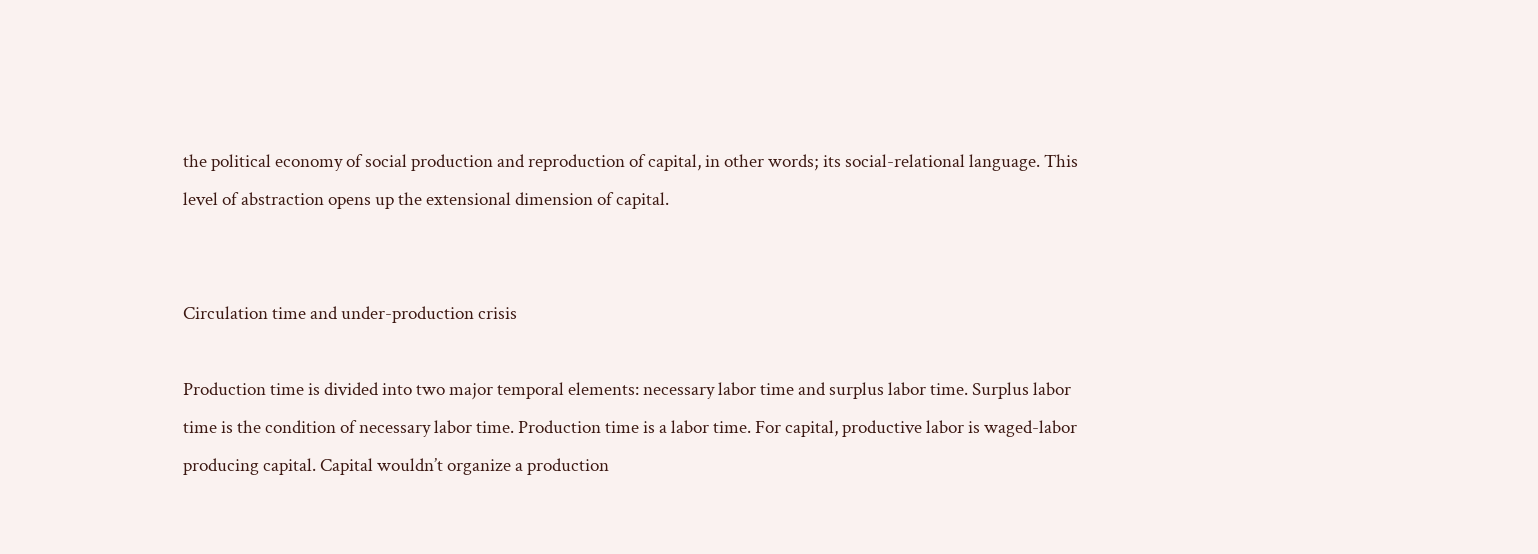the political economy of social production and reproduction of capital, in other words; its social-relational language. This level of abstraction opens up the extensional dimension of capital.


Circulation time and under-production crisis

Production time is divided into two major temporal elements: necessary labor time and surplus labor time. Surplus labor time is the condition of necessary labor time. Production time is a labor time. For capital, productive labor is waged-labor producing capital. Capital wouldn’t organize a production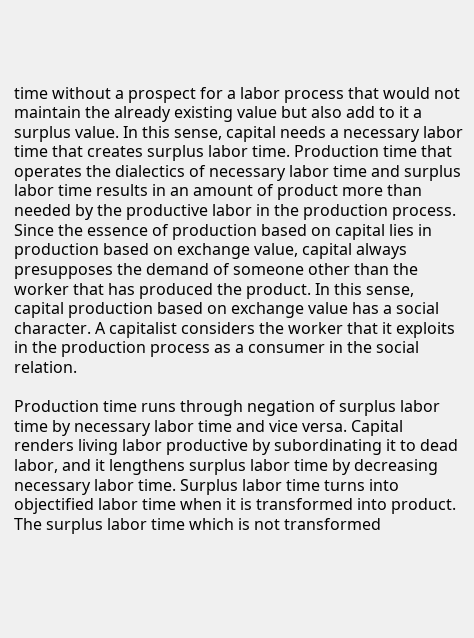time without a prospect for a labor process that would not maintain the already existing value but also add to it a surplus value. In this sense, capital needs a necessary labor time that creates surplus labor time. Production time that operates the dialectics of necessary labor time and surplus labor time results in an amount of product more than needed by the productive labor in the production process. Since the essence of production based on capital lies in production based on exchange value, capital always presupposes the demand of someone other than the worker that has produced the product. In this sense, capital production based on exchange value has a social character. A capitalist considers the worker that it exploits in the production process as a consumer in the social relation.

Production time runs through negation of surplus labor time by necessary labor time and vice versa. Capital renders living labor productive by subordinating it to dead labor, and it lengthens surplus labor time by decreasing necessary labor time. Surplus labor time turns into objectified labor time when it is transformed into product. The surplus labor time which is not transformed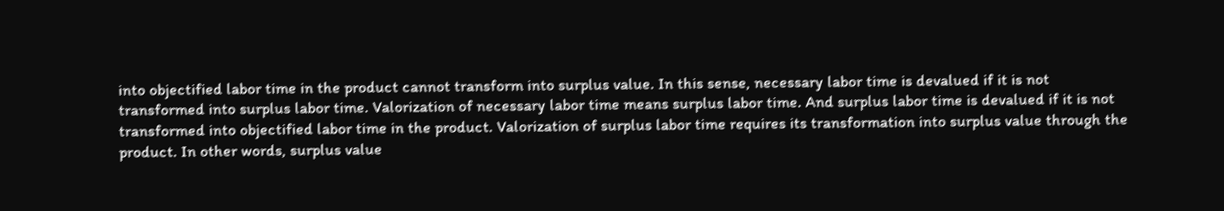into objectified labor time in the product cannot transform into surplus value. In this sense, necessary labor time is devalued if it is not transformed into surplus labor time. Valorization of necessary labor time means surplus labor time. And surplus labor time is devalued if it is not transformed into objectified labor time in the product. Valorization of surplus labor time requires its transformation into surplus value through the product. In other words, surplus value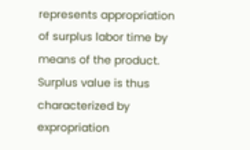represents appropriation of surplus labor time by means of the product. Surplus value is thus characterized by expropriation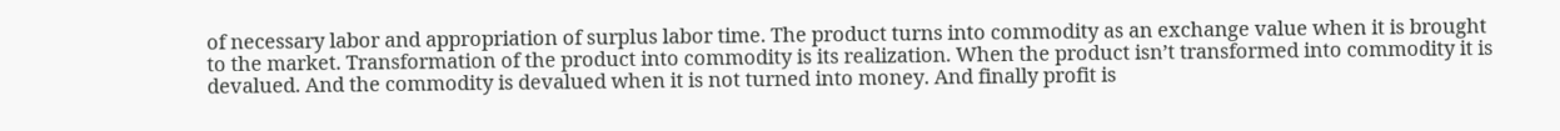of necessary labor and appropriation of surplus labor time. The product turns into commodity as an exchange value when it is brought to the market. Transformation of the product into commodity is its realization. When the product isn’t transformed into commodity it is devalued. And the commodity is devalued when it is not turned into money. And finally profit is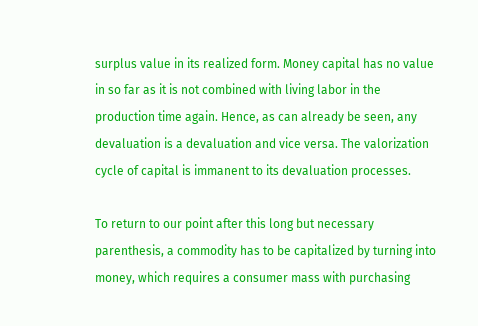surplus value in its realized form. Money capital has no value in so far as it is not combined with living labor in the production time again. Hence, as can already be seen, any devaluation is a devaluation and vice versa. The valorization cycle of capital is immanent to its devaluation processes.

To return to our point after this long but necessary parenthesis, a commodity has to be capitalized by turning into money, which requires a consumer mass with purchasing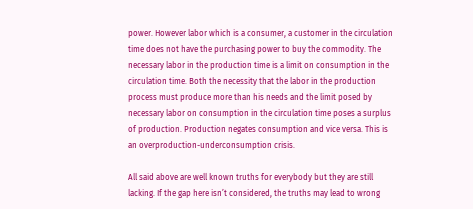power. However labor which is a consumer, a customer in the circulation time does not have the purchasing power to buy the commodity. The necessary labor in the production time is a limit on consumption in the circulation time. Both the necessity that the labor in the production process must produce more than his needs and the limit posed by necessary labor on consumption in the circulation time poses a surplus of production. Production negates consumption and vice versa. This is an overproduction-underconsumption crisis.

All said above are well known truths for everybody but they are still lacking. If the gap here isn’t considered, the truths may lead to wrong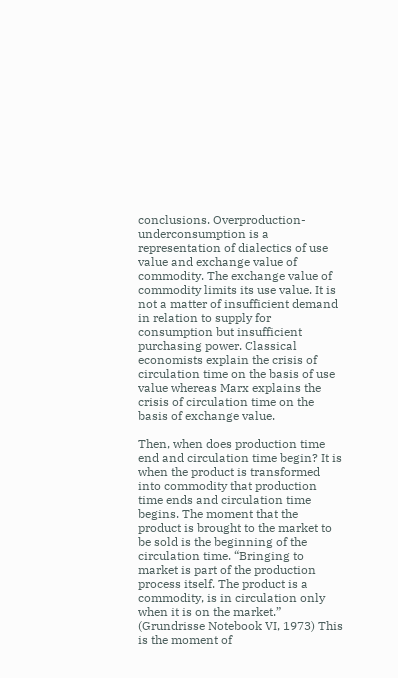conclusions. Overproduction-underconsumption is a representation of dialectics of use value and exchange value of commodity. The exchange value of commodity limits its use value. It is not a matter of insufficient demand in relation to supply for consumption but insufficient purchasing power. Classical economists explain the crisis of circulation time on the basis of use value whereas Marx explains the crisis of circulation time on the basis of exchange value.

Then, when does production time end and circulation time begin? It is when the product is transformed into commodity that production time ends and circulation time begins. The moment that the product is brought to the market to be sold is the beginning of the circulation time. “Bringing to market is part of the production process itself. The product is a commodity, is in circulation only when it is on the market.” (Grundrisse Notebook VI, 1973) This is the moment of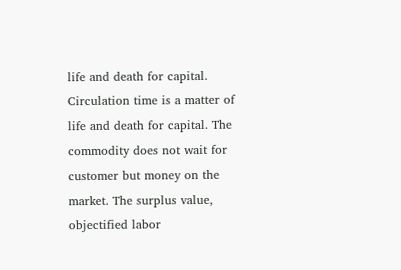life and death for capital. Circulation time is a matter of life and death for capital. The commodity does not wait for customer but money on the market. The surplus value, objectified labor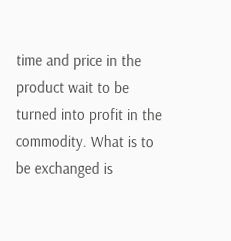time and price in the product wait to be turned into profit in the commodity. What is to be exchanged is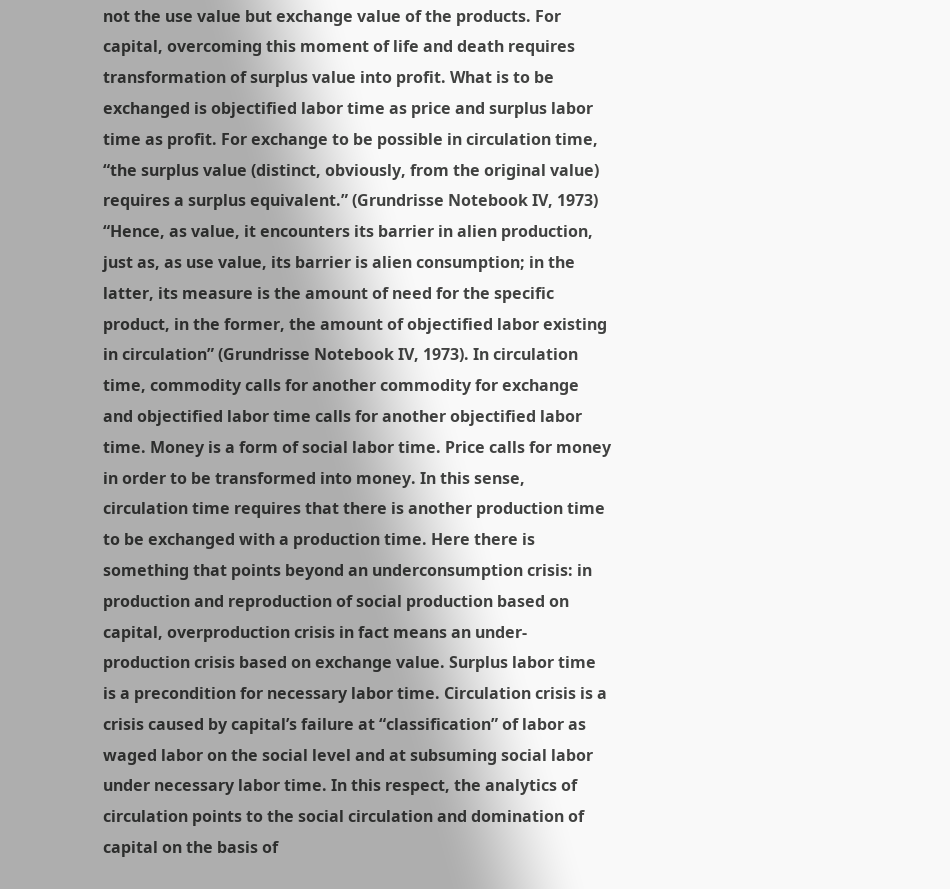not the use value but exchange value of the products. For capital, overcoming this moment of life and death requires transformation of surplus value into profit. What is to be exchanged is objectified labor time as price and surplus labor time as profit. For exchange to be possible in circulation time, “the surplus value (distinct, obviously, from the original value) requires a surplus equivalent.” (Grundrisse Notebook IV, 1973) “Hence, as value, it encounters its barrier in alien production, just as, as use value, its barrier is alien consumption; in the latter, its measure is the amount of need for the specific product, in the former, the amount of objectified labor existing in circulation” (Grundrisse Notebook IV, 1973). In circulation time, commodity calls for another commodity for exchange and objectified labor time calls for another objectified labor time. Money is a form of social labor time. Price calls for money in order to be transformed into money. In this sense, circulation time requires that there is another production time to be exchanged with a production time. Here there is something that points beyond an underconsumption crisis: in production and reproduction of social production based on capital, overproduction crisis in fact means an under-production crisis based on exchange value. Surplus labor time is a precondition for necessary labor time. Circulation crisis is a crisis caused by capital’s failure at “classification” of labor as waged labor on the social level and at subsuming social labor under necessary labor time. In this respect, the analytics of circulation points to the social circulation and domination of capital on the basis of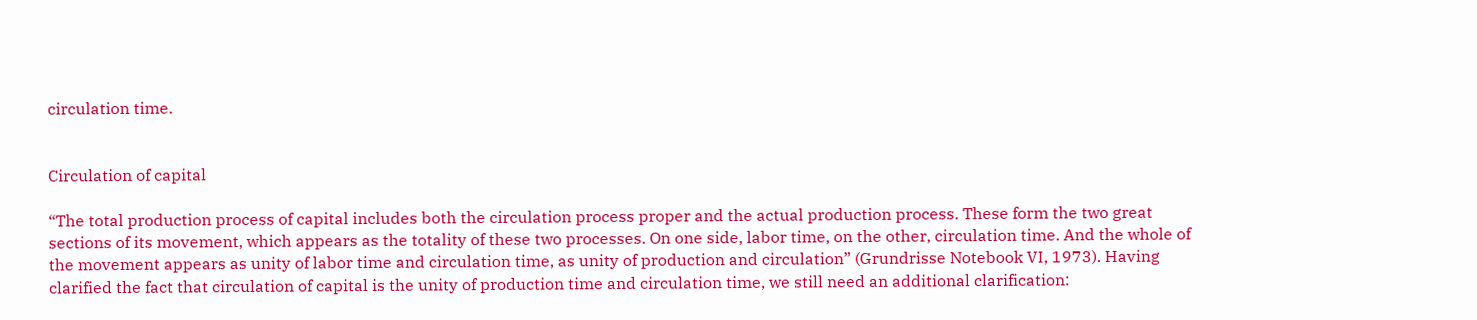circulation time.


Circulation of capital

“The total production process of capital includes both the circulation process proper and the actual production process. These form the two great sections of its movement, which appears as the totality of these two processes. On one side, labor time, on the other, circulation time. And the whole of the movement appears as unity of labor time and circulation time, as unity of production and circulation” (Grundrisse Notebook VI, 1973). Having clarified the fact that circulation of capital is the unity of production time and circulation time, we still need an additional clarification: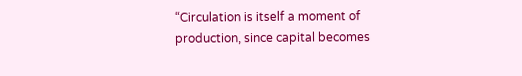“Circulation is itself a moment of production, since capital becomes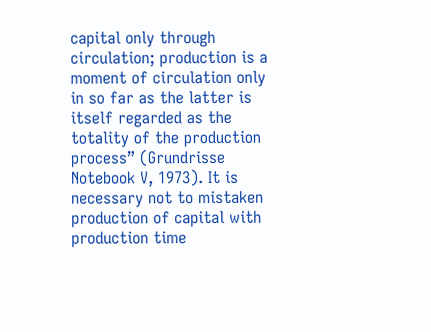capital only through circulation; production is a moment of circulation only in so far as the latter is itself regarded as the totality of the production process” (Grundrisse Notebook V, 1973). It is necessary not to mistaken production of capital with production time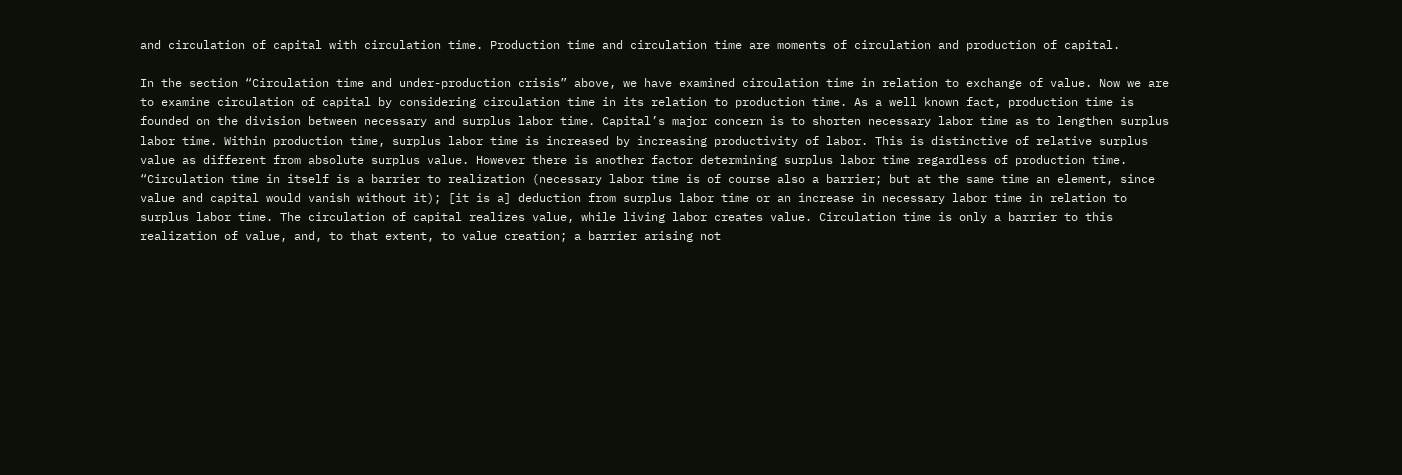and circulation of capital with circulation time. Production time and circulation time are moments of circulation and production of capital.

In the section “Circulation time and under-production crisis” above, we have examined circulation time in relation to exchange of value. Now we are to examine circulation of capital by considering circulation time in its relation to production time. As a well known fact, production time is founded on the division between necessary and surplus labor time. Capital’s major concern is to shorten necessary labor time as to lengthen surplus labor time. Within production time, surplus labor time is increased by increasing productivity of labor. This is distinctive of relative surplus value as different from absolute surplus value. However there is another factor determining surplus labor time regardless of production time. “Circulation time in itself is a barrier to realization (necessary labor time is of course also a barrier; but at the same time an element, since value and capital would vanish without it); [it is a] deduction from surplus labor time or an increase in necessary labor time in relation to surplus labor time. The circulation of capital realizes value, while living labor creates value. Circulation time is only a barrier to this realization of value, and, to that extent, to value creation; a barrier arising not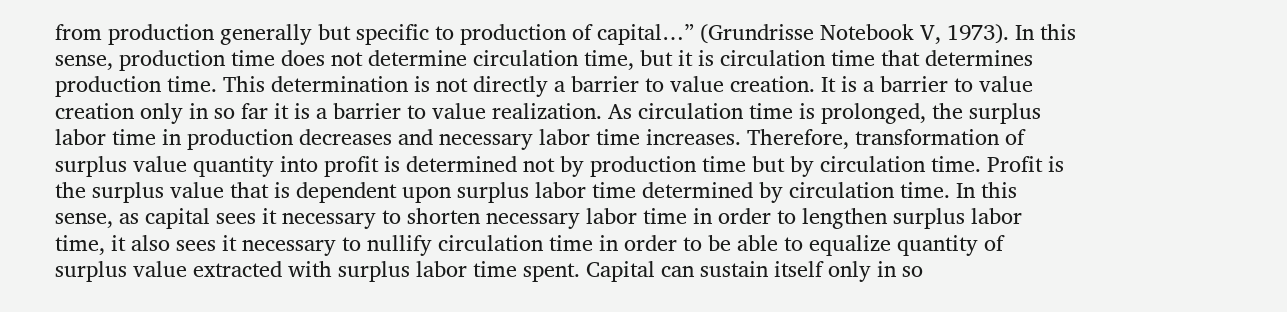from production generally but specific to production of capital…” (Grundrisse Notebook V, 1973). In this sense, production time does not determine circulation time, but it is circulation time that determines production time. This determination is not directly a barrier to value creation. It is a barrier to value creation only in so far it is a barrier to value realization. As circulation time is prolonged, the surplus labor time in production decreases and necessary labor time increases. Therefore, transformation of surplus value quantity into profit is determined not by production time but by circulation time. Profit is the surplus value that is dependent upon surplus labor time determined by circulation time. In this sense, as capital sees it necessary to shorten necessary labor time in order to lengthen surplus labor time, it also sees it necessary to nullify circulation time in order to be able to equalize quantity of surplus value extracted with surplus labor time spent. Capital can sustain itself only in so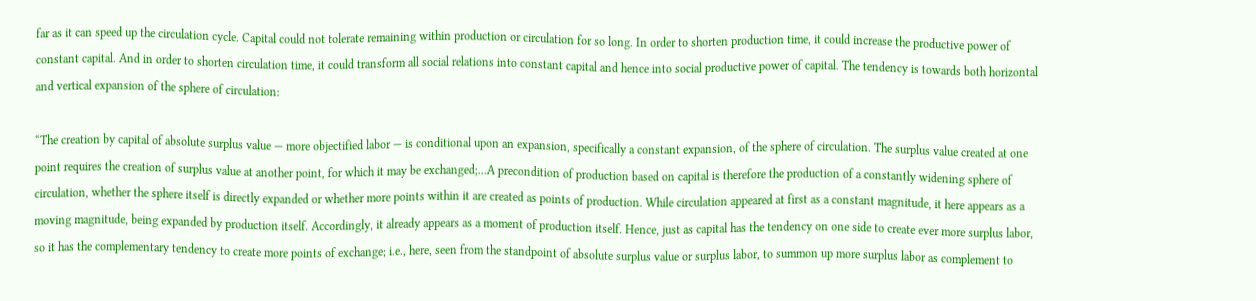far as it can speed up the circulation cycle. Capital could not tolerate remaining within production or circulation for so long. In order to shorten production time, it could increase the productive power of constant capital. And in order to shorten circulation time, it could transform all social relations into constant capital and hence into social productive power of capital. The tendency is towards both horizontal and vertical expansion of the sphere of circulation:

“The creation by capital of absolute surplus value — more objectified labor — is conditional upon an expansion, specifically a constant expansion, of the sphere of circulation. The surplus value created at one point requires the creation of surplus value at another point, for which it may be exchanged;…A precondition of production based on capital is therefore the production of a constantly widening sphere of circulation, whether the sphere itself is directly expanded or whether more points within it are created as points of production. While circulation appeared at first as a constant magnitude, it here appears as a moving magnitude, being expanded by production itself. Accordingly, it already appears as a moment of production itself. Hence, just as capital has the tendency on one side to create ever more surplus labor, so it has the complementary tendency to create more points of exchange; i.e., here, seen from the standpoint of absolute surplus value or surplus labor, to summon up more surplus labor as complement to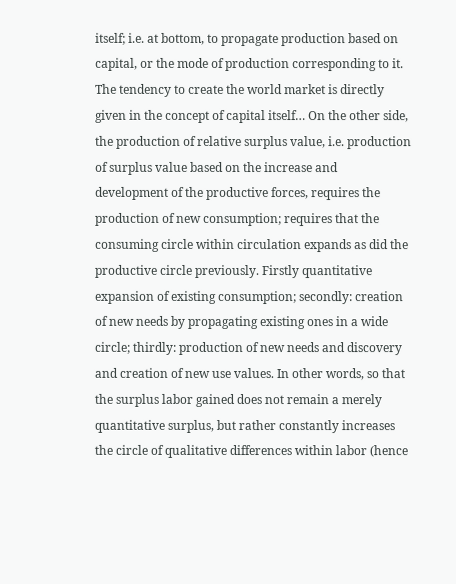itself; i.e. at bottom, to propagate production based on capital, or the mode of production corresponding to it. The tendency to create the world market is directly given in the concept of capital itself… On the other side, the production of relative surplus value, i.e. production of surplus value based on the increase and development of the productive forces, requires the production of new consumption; requires that the consuming circle within circulation expands as did the productive circle previously. Firstly quantitative expansion of existing consumption; secondly: creation of new needs by propagating existing ones in a wide circle; thirdly: production of new needs and discovery and creation of new use values. In other words, so that the surplus labor gained does not remain a merely quantitative surplus, but rather constantly increases the circle of qualitative differences within labor (hence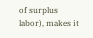of surplus labor), makes it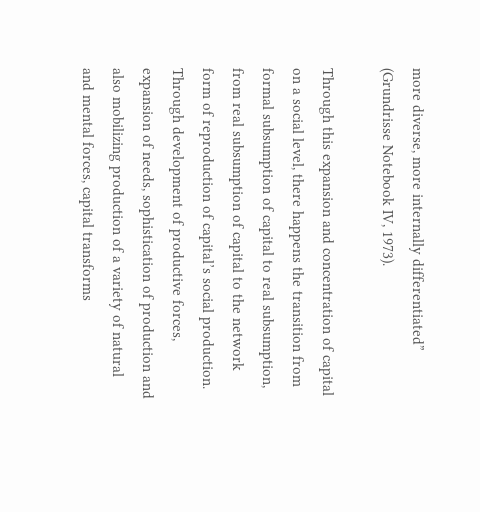more diverse, more internally differentiated” (Grundrisse Notebook IV, 1973).

Through this expansion and concentration of capital on a social level, there happens the transition from formal subsumption of capital to real subsumption, from real subsumption of capital to the network form of reproduction of capital’s social production. Through development of productive forces, expansion of needs, sophistication of production and also mobilizing production of a variety of natural and mental forces, capital transforms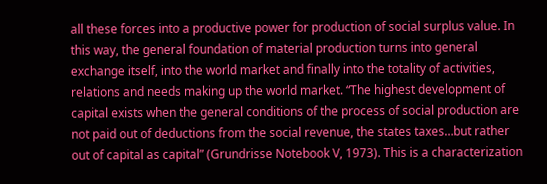all these forces into a productive power for production of social surplus value. In this way, the general foundation of material production turns into general exchange itself, into the world market and finally into the totality of activities, relations and needs making up the world market. “The highest development of capital exists when the general conditions of the process of social production are not paid out of deductions from the social revenue, the states taxes…but rather out of capital as capital” (Grundrisse Notebook V, 1973). This is a characterization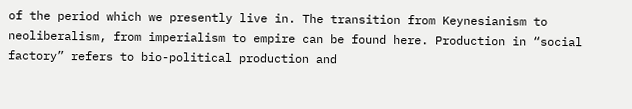of the period which we presently live in. The transition from Keynesianism to neoliberalism, from imperialism to empire can be found here. Production in “social factory” refers to bio-political production and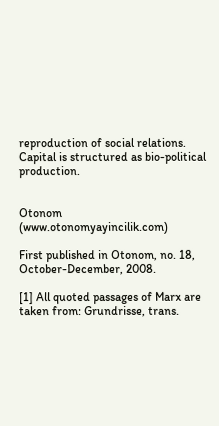reproduction of social relations. Capital is structured as bio-political production.


Otonom (www.otonomyayincilik.com)

First published in Otonom, no. 18, October-December, 2008.

[1] All quoted passages of Marx are taken from: Grundrisse, trans.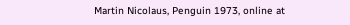Martin Nicolaus, Penguin 1973, online at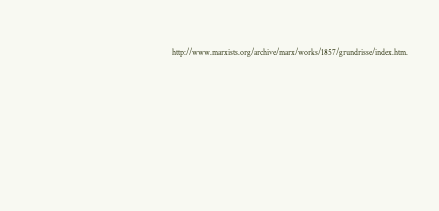http://www.marxists.org/archive/marx/works/1857/grundrisse/index.htm.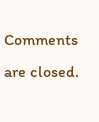Comments are closed.